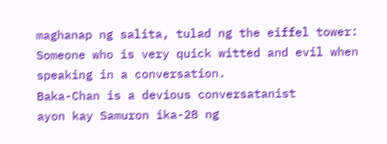maghanap ng salita, tulad ng the eiffel tower:
Someone who is very quick witted and evil when speaking in a conversation.
Baka-Chan is a devious conversatanist
ayon kay Samuron ika-28 ng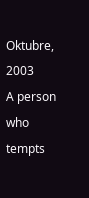Oktubre, 2003
A person who tempts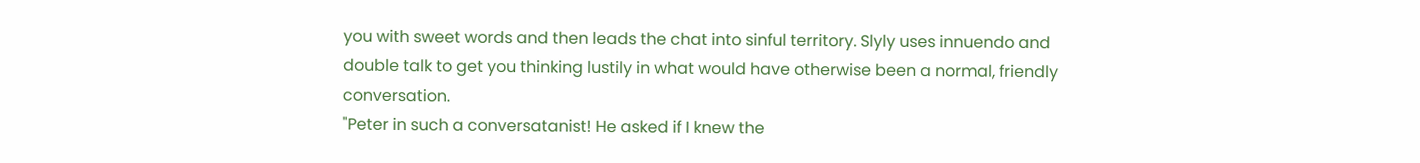you with sweet words and then leads the chat into sinful territory. Slyly uses innuendo and double talk to get you thinking lustily in what would have otherwise been a normal, friendly conversation.
"Peter in such a conversatanist! He asked if I knew the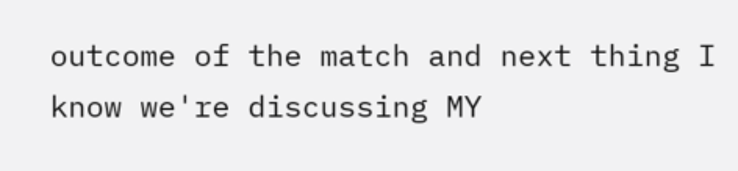outcome of the match and next thing I know we're discussing MY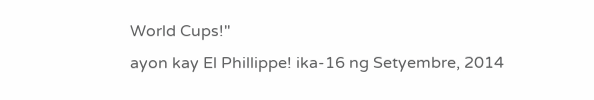World Cups!"
ayon kay El Phillippe! ika-16 ng Setyembre, 2014